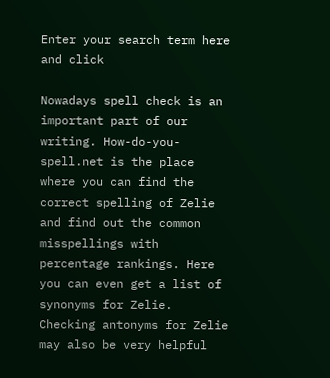Enter your search term here and click

Nowadays spell check is an important part of our writing. How-do-you-spell.net is the place where you can find the correct spelling of Zelie and find out the common misspellings with percentage rankings. Here you can even get a list of synonyms for Zelie. Checking antonyms for Zelie may also be very helpful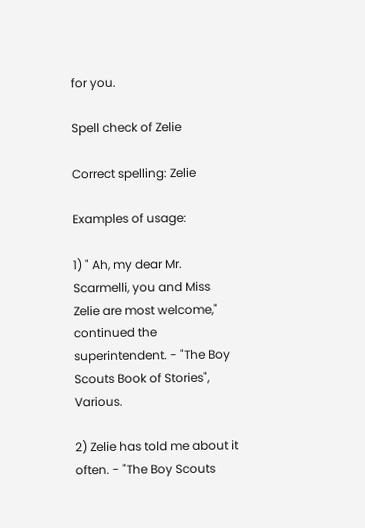for you.

Spell check of Zelie

Correct spelling: Zelie

Examples of usage:

1) " Ah, my dear Mr. Scarmelli, you and Miss Zelie are most welcome," continued the superintendent. - "The Boy Scouts Book of Stories", Various.

2) Zelie has told me about it often. - "The Boy Scouts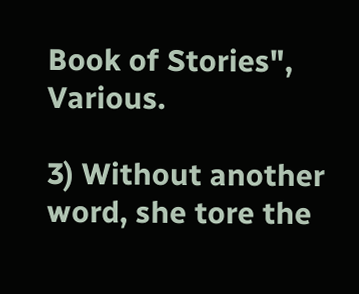Book of Stories", Various.

3) Without another word, she tore the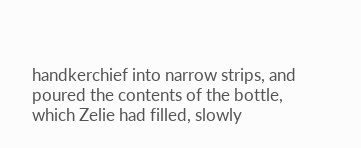handkerchief into narrow strips, and poured the contents of the bottle, which Zelie had filled, slowly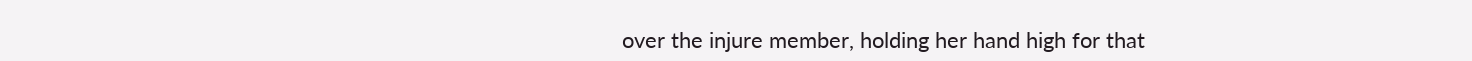over the injure member, holding her hand high for that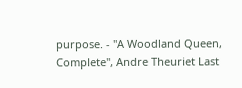purpose. - "A Woodland Queen, Complete", Andre Theuriet Last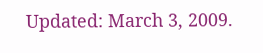Updated: March 3, 2009.